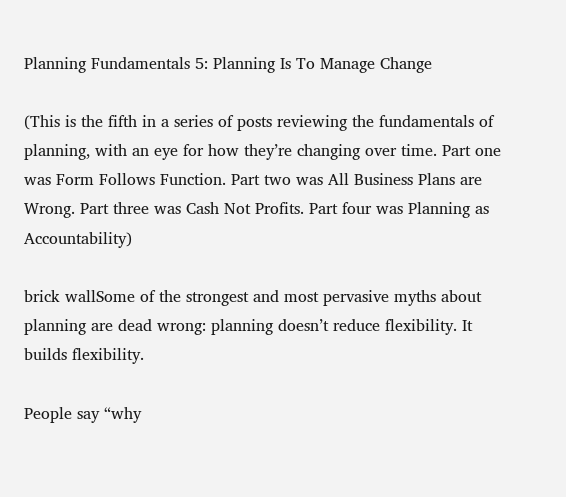Planning Fundamentals 5: Planning Is To Manage Change

(This is the fifth in a series of posts reviewing the fundamentals of planning, with an eye for how they’re changing over time. Part one was Form Follows Function. Part two was All Business Plans are Wrong. Part three was Cash Not Profits. Part four was Planning as Accountability)

brick wallSome of the strongest and most pervasive myths about planning are dead wrong: planning doesn’t reduce flexibility. It builds flexibility.

People say “why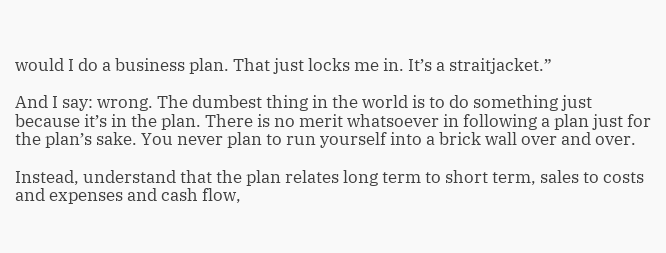would I do a business plan. That just locks me in. It’s a straitjacket.”

And I say: wrong. The dumbest thing in the world is to do something just because it’s in the plan. There is no merit whatsoever in following a plan just for the plan’s sake. You never plan to run yourself into a brick wall over and over.

Instead, understand that the plan relates long term to short term, sales to costs and expenses and cash flow,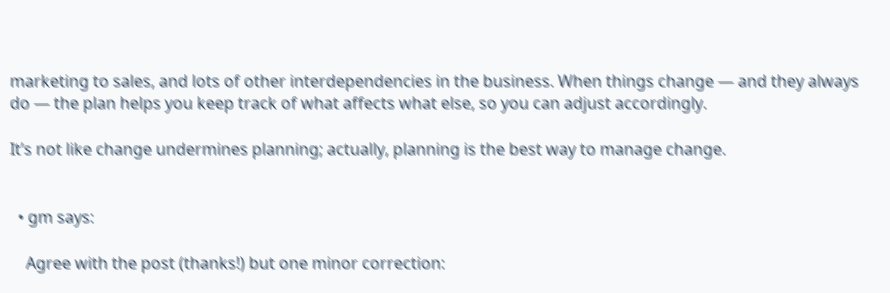marketing to sales, and lots of other interdependencies in the business. When things change — and they always do — the plan helps you keep track of what affects what else, so you can adjust accordingly.

It’s not like change undermines planning; actually, planning is the best way to manage change.


  • gm says:

    Agree with the post (thanks!) but one minor correction: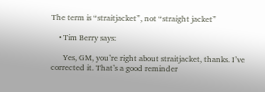The term is “straitjacket”, not “straight jacket”

    • Tim Berry says:

      Yes, GM, you’re right about straitjacket, thanks. I’ve corrected it. That’s a good reminder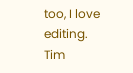too, I love editing. Tim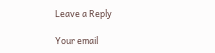Leave a Reply

Your email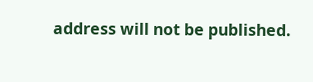address will not be published.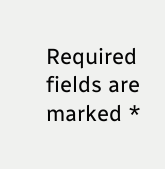Required fields are marked *